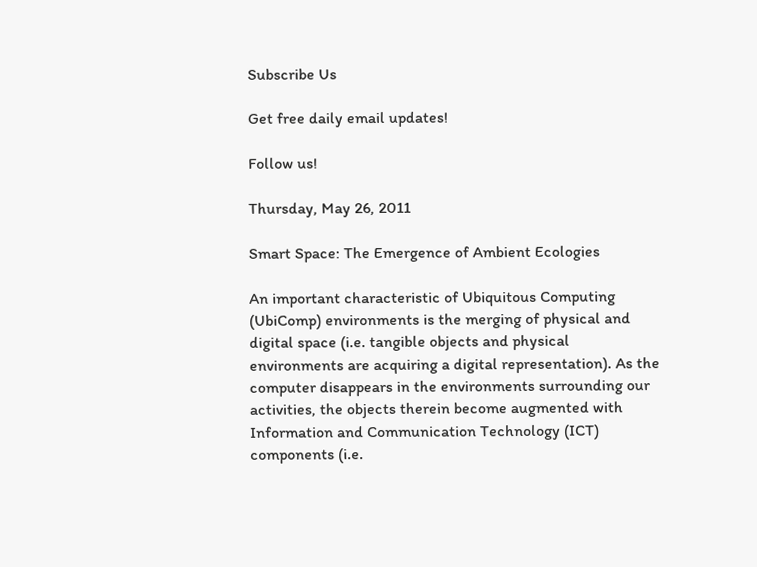Subscribe Us

Get free daily email updates!

Follow us!

Thursday, May 26, 2011

Smart Space: The Emergence of Ambient Ecologies

An important characteristic of Ubiquitous Computing (UbiComp) environments is the merging of physical and digital space (i.e. tangible objects and physical environments are acquiring a digital representation). As the computer disappears in the environments surrounding our activities, the objects therein become augmented with Information and Communication Technology (ICT) components (i.e.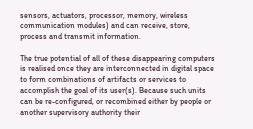sensors, actuators, processor, memory, wireless communication modules) and can receive, store, process and transmit information.

The true potential of all of these disappearing computers is realised once they are interconnected in digital space to form combinations of artifacts or services to accomplish the goal of its user(s). Because such units can be re-configured, or recombined either by people or another supervisory authority their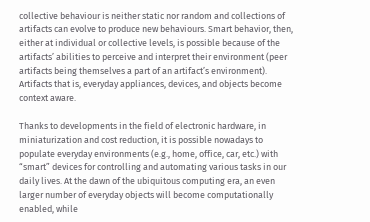collective behaviour is neither static nor random and collections of artifacts can evolve to produce new behaviours. Smart behavior, then, either at individual or collective levels, is possible because of the artifacts’ abilities to perceive and interpret their environment (peer artifacts being themselves a part of an artifact’s environment). Artifacts that is, everyday appliances, devices, and objects become context aware.

Thanks to developments in the field of electronic hardware, in miniaturization and cost reduction, it is possible nowadays to populate everyday environments (e.g., home, office, car, etc.) with “smart” devices for controlling and automating various tasks in our daily lives. At the dawn of the ubiquitous computing era, an even larger number of everyday objects will become computationally enabled, while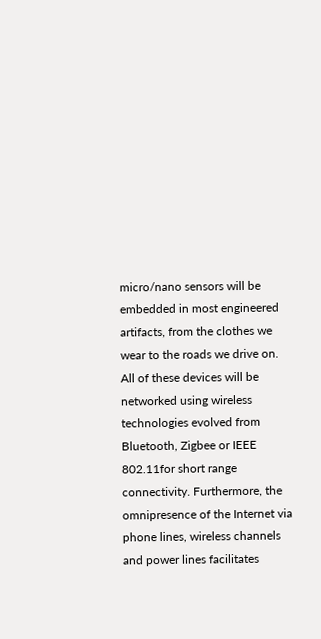micro/nano sensors will be embedded in most engineered artifacts, from the clothes we wear to the roads we drive on. All of these devices will be networked using wireless technologies evolved from Bluetooth, Zigbee or IEEE 802.11for short range connectivity. Furthermore, the omnipresence of the Internet via phone lines, wireless channels and power lines facilitates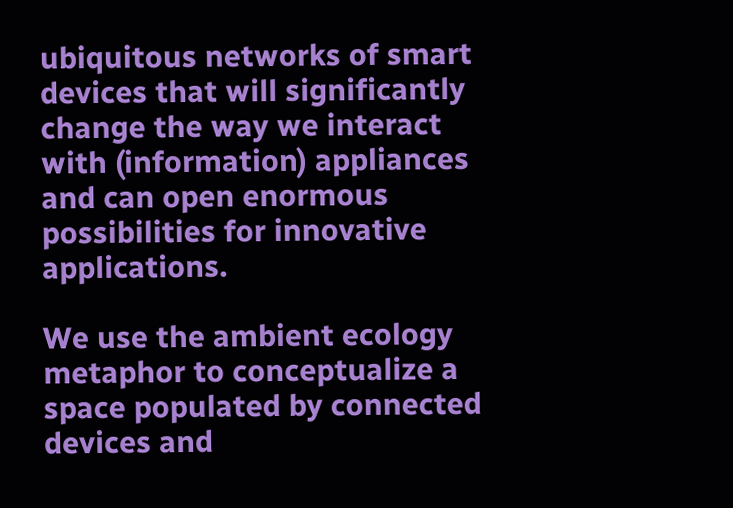ubiquitous networks of smart devices that will significantly change the way we interact with (information) appliances and can open enormous possibilities for innovative applications.

We use the ambient ecology metaphor to conceptualize a space populated by connected devices and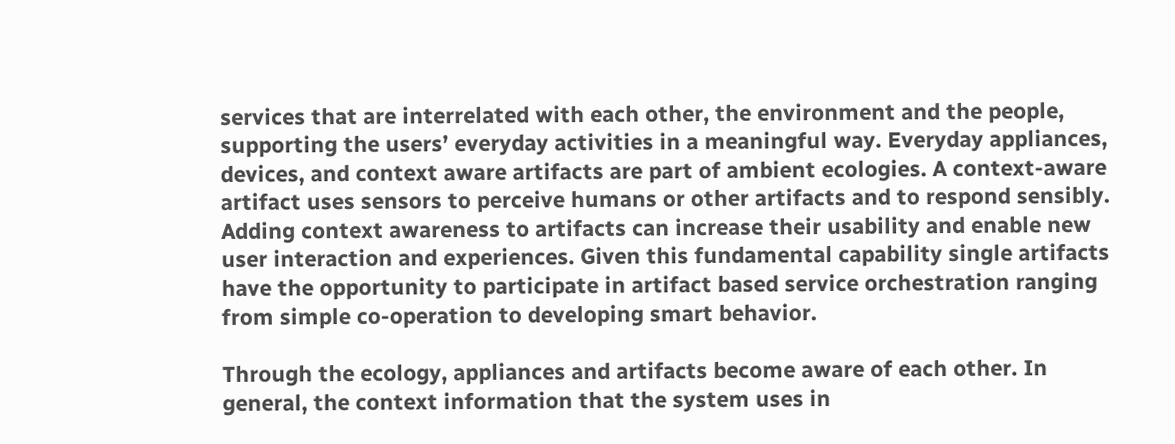services that are interrelated with each other, the environment and the people, supporting the users’ everyday activities in a meaningful way. Everyday appliances, devices, and context aware artifacts are part of ambient ecologies. A context-aware artifact uses sensors to perceive humans or other artifacts and to respond sensibly. Adding context awareness to artifacts can increase their usability and enable new user interaction and experiences. Given this fundamental capability single artifacts have the opportunity to participate in artifact based service orchestration ranging from simple co-operation to developing smart behavior.

Through the ecology, appliances and artifacts become aware of each other. In general, the context information that the system uses in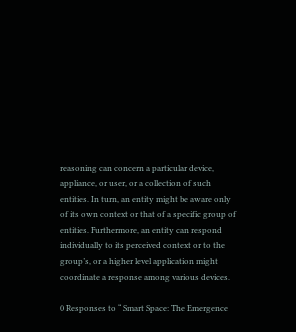reasoning can concern a particular device, appliance, or user, or a collection of such entities. In turn, an entity might be aware only of its own context or that of a specific group of entities. Furthermore, an entity can respond individually to its perceived context or to the group’s, or a higher level application might coordinate a response among various devices.

0 Responses to “ Smart Space: The Emergence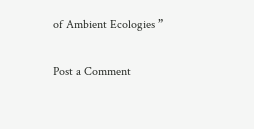of Ambient Ecologies ”

Post a Comment